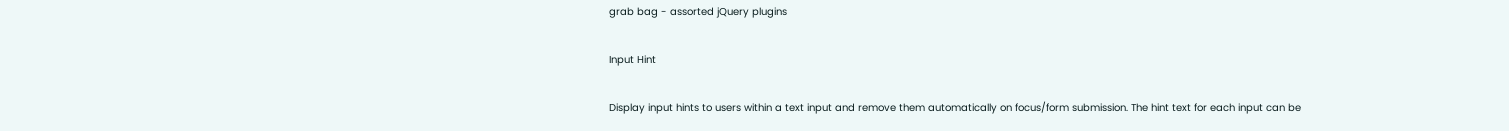grab bag - assorted jQuery plugins

Input Hint

Display input hints to users within a text input and remove them automatically on focus/form submission. The hint text for each input can be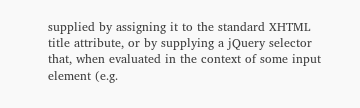supplied by assigning it to the standard XHTML title attribute, or by supplying a jQuery selector that, when evaluated in the context of some input element (e.g.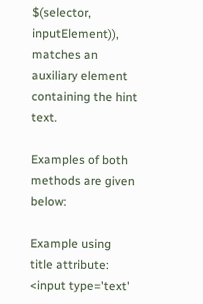$(selector, inputElement)), matches an auxiliary element containing the hint text.

Examples of both methods are given below:

Example using title attribute:
<input type='text'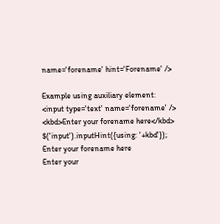name='forename' hint='Forename' />

Example using auxiliary element:
<input type='text' name='forename' />
<kbd>Enter your forename here</kbd>
$('input').inputHint({using: '+kbd'});
Enter your forename here
Enter your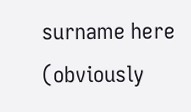surname here
(obviously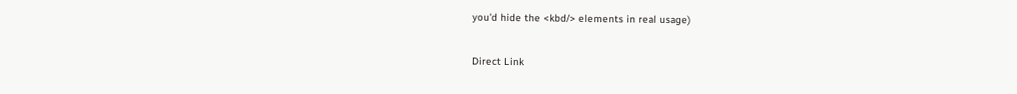you'd hide the <kbd/> elements in real usage)

Direct Link